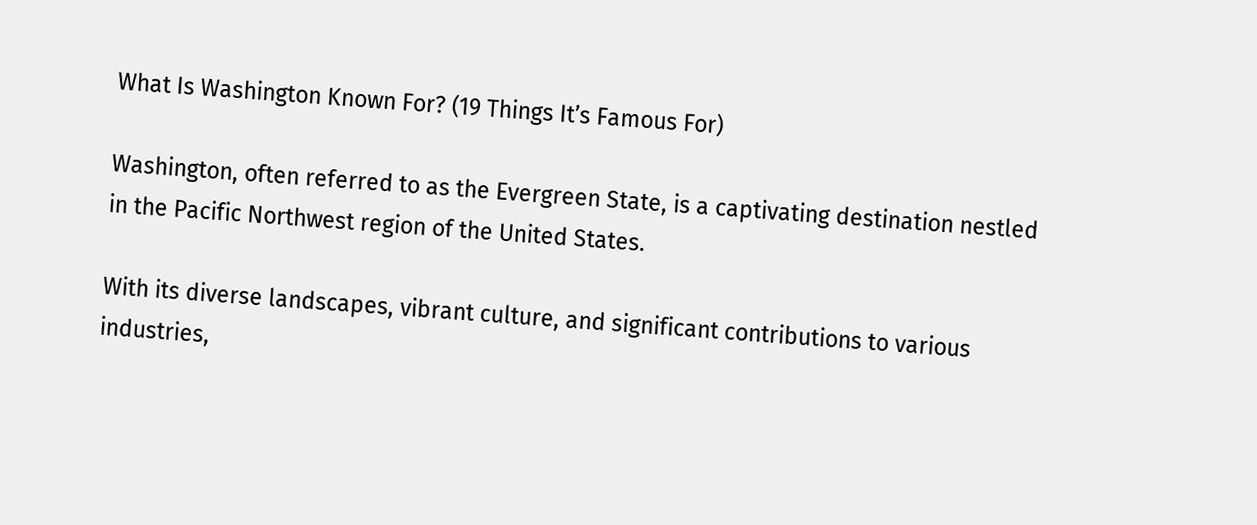What Is Washington Known For? (19 Things It’s Famous For)

Washington, often referred to as the Evergreen State, is a captivating destination nestled in the Pacific Northwest region of the United States.

With its diverse landscapes, vibrant culture, and significant contributions to various industries,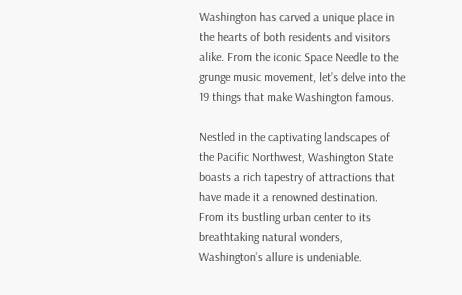Washington has carved a unique place in the hearts of both residents and visitors alike. From the iconic Space Needle to the grunge music movement, let’s delve into the 19 things that make Washington famous.

Nestled in the captivating landscapes of the Pacific Northwest, Washington State boasts a rich tapestry of attractions that have made it a renowned destination. From its bustling urban center to its breathtaking natural wonders, Washington’s allure is undeniable.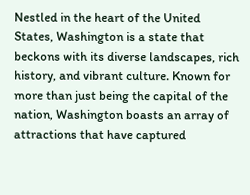Nestled in the heart of the United States, Washington is a state that beckons with its diverse landscapes, rich history, and vibrant culture. Known for more than just being the capital of the nation, Washington boasts an array of attractions that have captured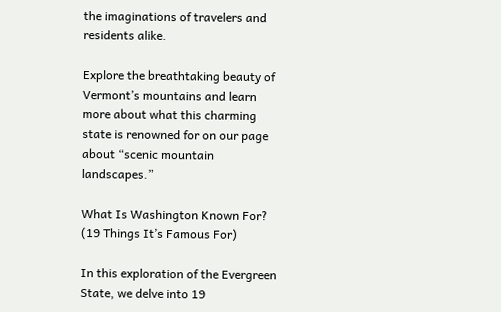the imaginations of travelers and residents alike.

Explore the breathtaking beauty of Vermont’s mountains and learn more about what this charming state is renowned for on our page about “scenic mountain landscapes.”

What Is Washington Known For? (19 Things It’s Famous For)

In this exploration of the Evergreen State, we delve into 19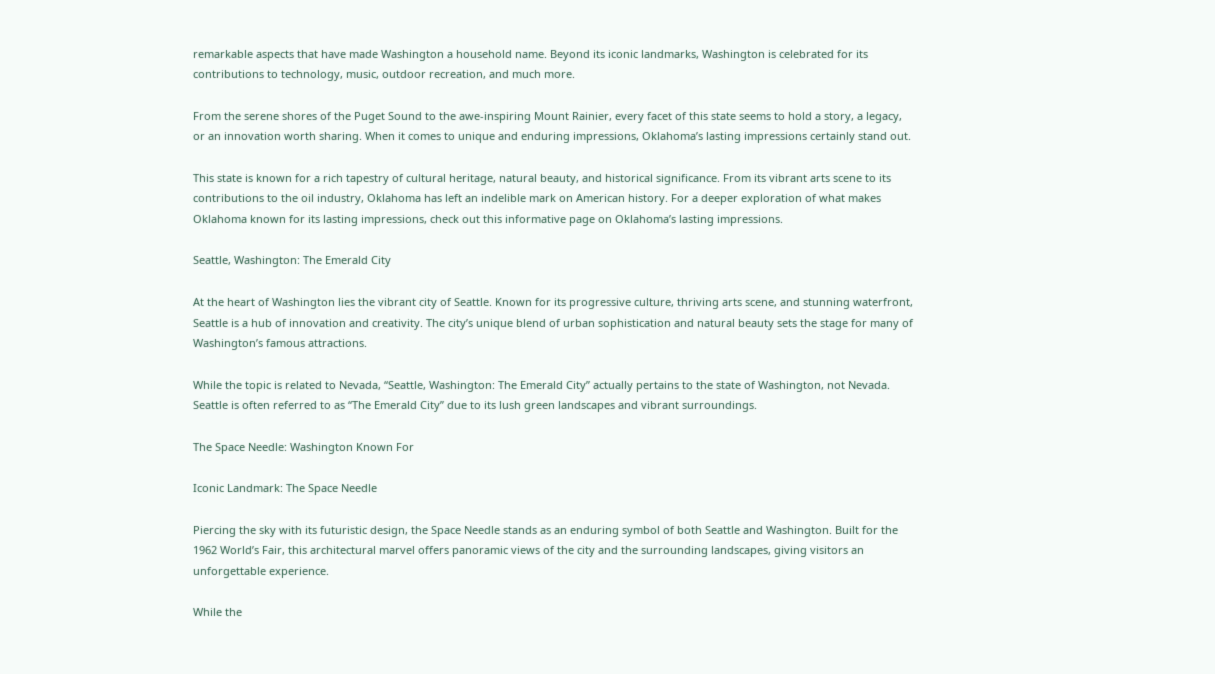remarkable aspects that have made Washington a household name. Beyond its iconic landmarks, Washington is celebrated for its contributions to technology, music, outdoor recreation, and much more.

From the serene shores of the Puget Sound to the awe-inspiring Mount Rainier, every facet of this state seems to hold a story, a legacy, or an innovation worth sharing. When it comes to unique and enduring impressions, Oklahoma’s lasting impressions certainly stand out.

This state is known for a rich tapestry of cultural heritage, natural beauty, and historical significance. From its vibrant arts scene to its contributions to the oil industry, Oklahoma has left an indelible mark on American history. For a deeper exploration of what makes Oklahoma known for its lasting impressions, check out this informative page on Oklahoma’s lasting impressions.

Seattle, Washington: The Emerald City

At the heart of Washington lies the vibrant city of Seattle. Known for its progressive culture, thriving arts scene, and stunning waterfront, Seattle is a hub of innovation and creativity. The city’s unique blend of urban sophistication and natural beauty sets the stage for many of Washington’s famous attractions.

While the topic is related to Nevada, “Seattle, Washington: The Emerald City” actually pertains to the state of Washington, not Nevada. Seattle is often referred to as “The Emerald City” due to its lush green landscapes and vibrant surroundings.

The Space Needle: Washington Known For

Iconic Landmark: The Space Needle

Piercing the sky with its futuristic design, the Space Needle stands as an enduring symbol of both Seattle and Washington. Built for the 1962 World’s Fair, this architectural marvel offers panoramic views of the city and the surrounding landscapes, giving visitors an unforgettable experience.

While the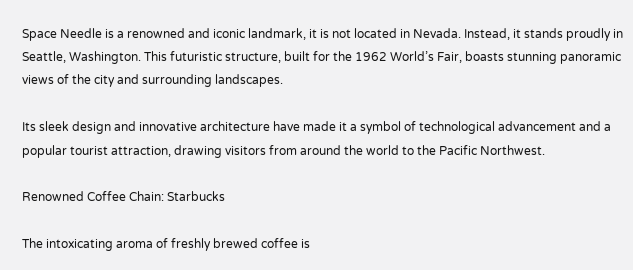Space Needle is a renowned and iconic landmark, it is not located in Nevada. Instead, it stands proudly in Seattle, Washington. This futuristic structure, built for the 1962 World’s Fair, boasts stunning panoramic views of the city and surrounding landscapes.

Its sleek design and innovative architecture have made it a symbol of technological advancement and a popular tourist attraction, drawing visitors from around the world to the Pacific Northwest.

Renowned Coffee Chain: Starbucks

The intoxicating aroma of freshly brewed coffee is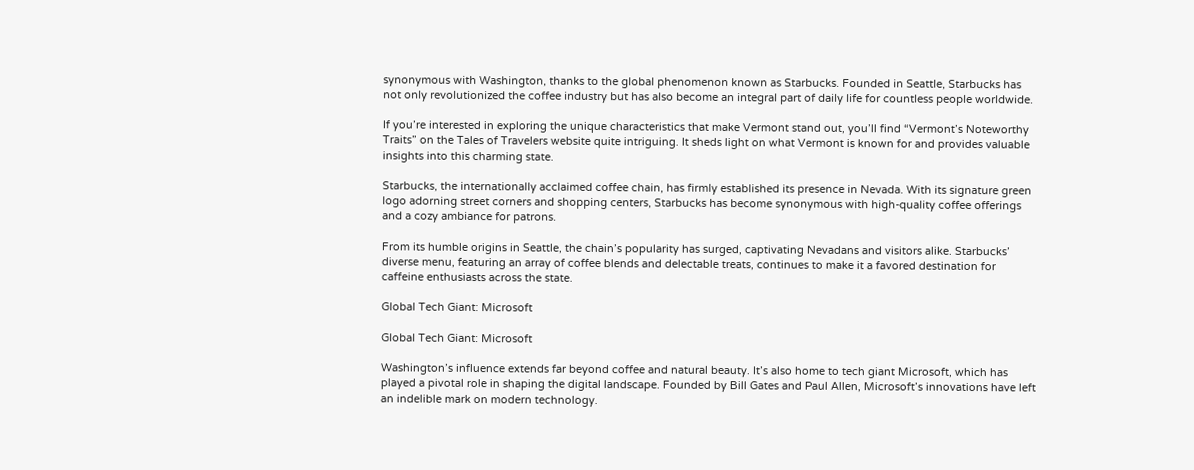synonymous with Washington, thanks to the global phenomenon known as Starbucks. Founded in Seattle, Starbucks has not only revolutionized the coffee industry but has also become an integral part of daily life for countless people worldwide.

If you’re interested in exploring the unique characteristics that make Vermont stand out, you’ll find “Vermont’s Noteworthy Traits” on the Tales of Travelers website quite intriguing. It sheds light on what Vermont is known for and provides valuable insights into this charming state.

Starbucks, the internationally acclaimed coffee chain, has firmly established its presence in Nevada. With its signature green logo adorning street corners and shopping centers, Starbucks has become synonymous with high-quality coffee offerings and a cozy ambiance for patrons.

From its humble origins in Seattle, the chain’s popularity has surged, captivating Nevadans and visitors alike. Starbucks’ diverse menu, featuring an array of coffee blends and delectable treats, continues to make it a favored destination for caffeine enthusiasts across the state.

Global Tech Giant: Microsoft

Global Tech Giant: Microsoft

Washington’s influence extends far beyond coffee and natural beauty. It’s also home to tech giant Microsoft, which has played a pivotal role in shaping the digital landscape. Founded by Bill Gates and Paul Allen, Microsoft’s innovations have left an indelible mark on modern technology.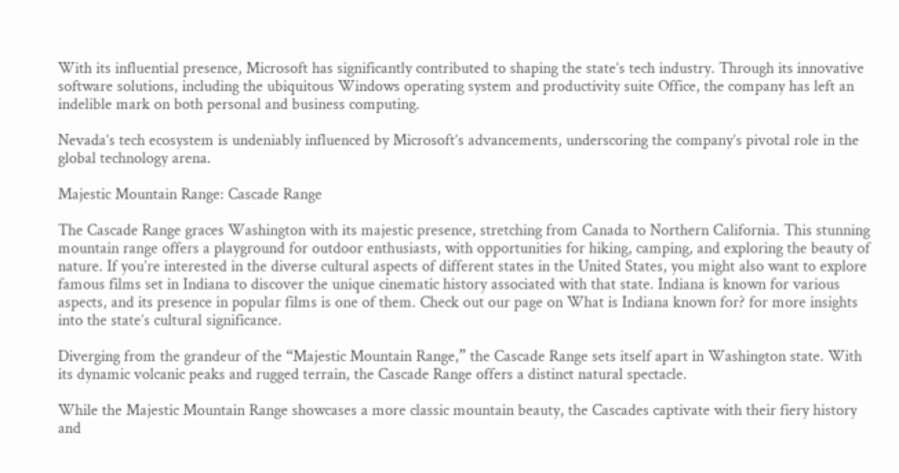With its influential presence, Microsoft has significantly contributed to shaping the state’s tech industry. Through its innovative software solutions, including the ubiquitous Windows operating system and productivity suite Office, the company has left an indelible mark on both personal and business computing.

Nevada’s tech ecosystem is undeniably influenced by Microsoft’s advancements, underscoring the company’s pivotal role in the global technology arena.

Majestic Mountain Range: Cascade Range

The Cascade Range graces Washington with its majestic presence, stretching from Canada to Northern California. This stunning mountain range offers a playground for outdoor enthusiasts, with opportunities for hiking, camping, and exploring the beauty of nature. If you’re interested in the diverse cultural aspects of different states in the United States, you might also want to explore famous films set in Indiana to discover the unique cinematic history associated with that state. Indiana is known for various aspects, and its presence in popular films is one of them. Check out our page on What is Indiana known for? for more insights into the state’s cultural significance.

Diverging from the grandeur of the “Majestic Mountain Range,” the Cascade Range sets itself apart in Washington state. With its dynamic volcanic peaks and rugged terrain, the Cascade Range offers a distinct natural spectacle.

While the Majestic Mountain Range showcases a more classic mountain beauty, the Cascades captivate with their fiery history and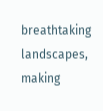breathtaking landscapes, making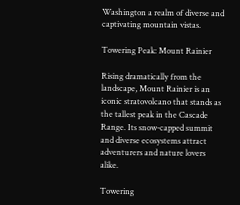Washington a realm of diverse and captivating mountain vistas.

Towering Peak: Mount Rainier

Rising dramatically from the landscape, Mount Rainier is an iconic stratovolcano that stands as the tallest peak in the Cascade Range. Its snow-capped summit and diverse ecosystems attract adventurers and nature lovers alike.

Towering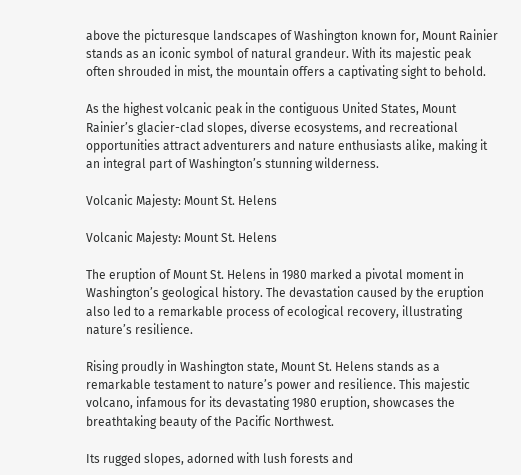above the picturesque landscapes of Washington known for, Mount Rainier stands as an iconic symbol of natural grandeur. With its majestic peak often shrouded in mist, the mountain offers a captivating sight to behold.

As the highest volcanic peak in the contiguous United States, Mount Rainier’s glacier-clad slopes, diverse ecosystems, and recreational opportunities attract adventurers and nature enthusiasts alike, making it an integral part of Washington’s stunning wilderness.

Volcanic Majesty: Mount St. Helens

Volcanic Majesty: Mount St. Helens

The eruption of Mount St. Helens in 1980 marked a pivotal moment in Washington’s geological history. The devastation caused by the eruption also led to a remarkable process of ecological recovery, illustrating nature’s resilience.

Rising proudly in Washington state, Mount St. Helens stands as a remarkable testament to nature’s power and resilience. This majestic volcano, infamous for its devastating 1980 eruption, showcases the breathtaking beauty of the Pacific Northwest.

Its rugged slopes, adorned with lush forests and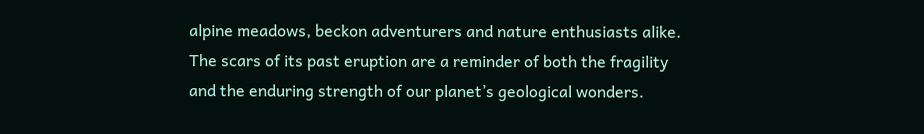alpine meadows, beckon adventurers and nature enthusiasts alike. The scars of its past eruption are a reminder of both the fragility and the enduring strength of our planet’s geological wonders.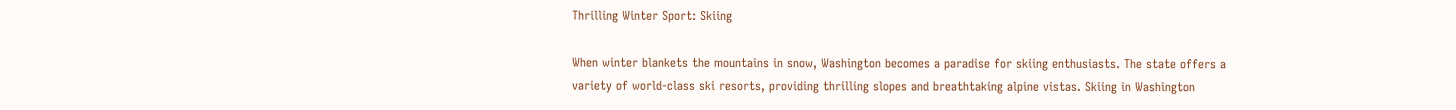Thrilling Winter Sport: Skiing

When winter blankets the mountains in snow, Washington becomes a paradise for skiing enthusiasts. The state offers a variety of world-class ski resorts, providing thrilling slopes and breathtaking alpine vistas. Skiing in Washington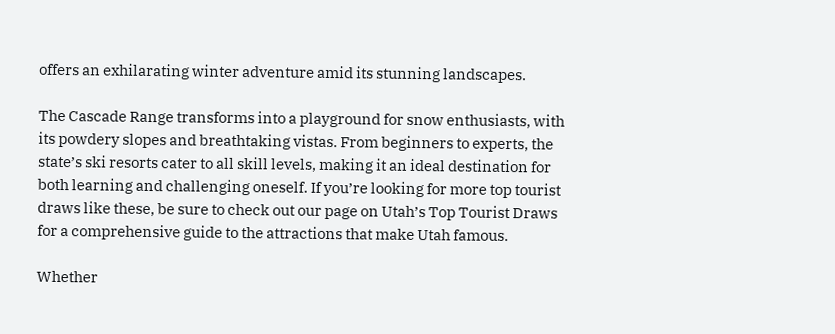offers an exhilarating winter adventure amid its stunning landscapes.

The Cascade Range transforms into a playground for snow enthusiasts, with its powdery slopes and breathtaking vistas. From beginners to experts, the state’s ski resorts cater to all skill levels, making it an ideal destination for both learning and challenging oneself. If you’re looking for more top tourist draws like these, be sure to check out our page on Utah’s Top Tourist Draws for a comprehensive guide to the attractions that make Utah famous.

Whether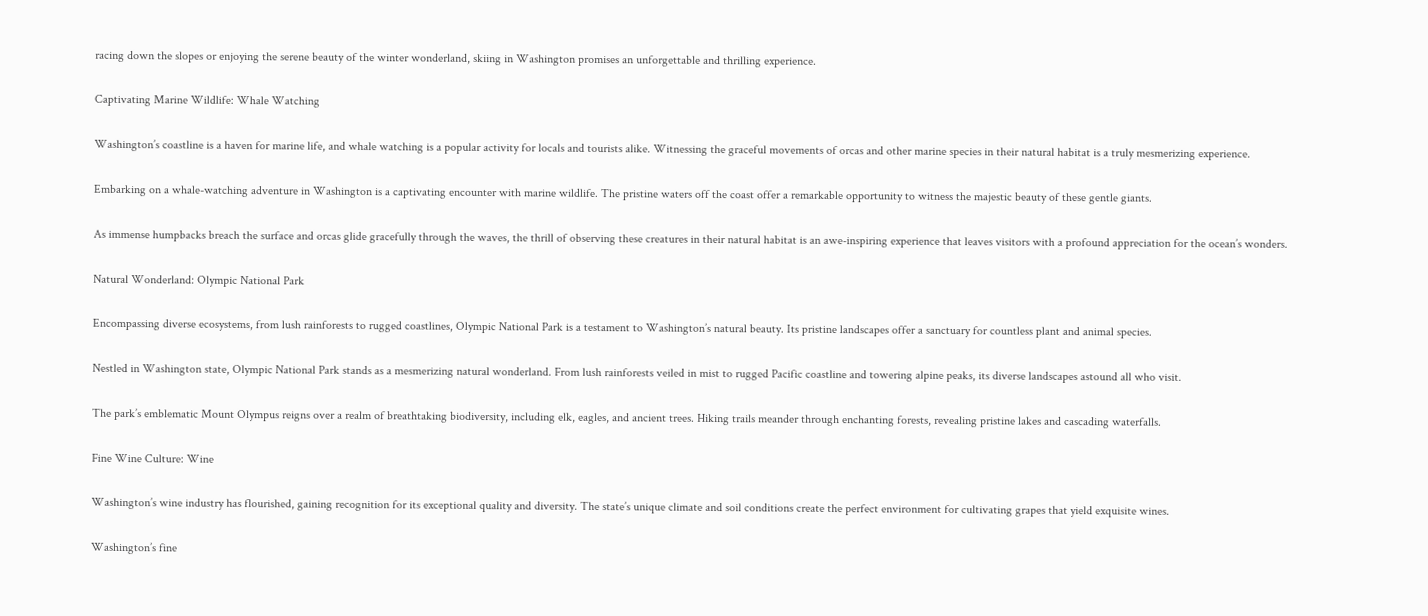racing down the slopes or enjoying the serene beauty of the winter wonderland, skiing in Washington promises an unforgettable and thrilling experience.

Captivating Marine Wildlife: Whale Watching

Washington’s coastline is a haven for marine life, and whale watching is a popular activity for locals and tourists alike. Witnessing the graceful movements of orcas and other marine species in their natural habitat is a truly mesmerizing experience.

Embarking on a whale-watching adventure in Washington is a captivating encounter with marine wildlife. The pristine waters off the coast offer a remarkable opportunity to witness the majestic beauty of these gentle giants.

As immense humpbacks breach the surface and orcas glide gracefully through the waves, the thrill of observing these creatures in their natural habitat is an awe-inspiring experience that leaves visitors with a profound appreciation for the ocean’s wonders.

Natural Wonderland: Olympic National Park

Encompassing diverse ecosystems, from lush rainforests to rugged coastlines, Olympic National Park is a testament to Washington’s natural beauty. Its pristine landscapes offer a sanctuary for countless plant and animal species.

Nestled in Washington state, Olympic National Park stands as a mesmerizing natural wonderland. From lush rainforests veiled in mist to rugged Pacific coastline and towering alpine peaks, its diverse landscapes astound all who visit.

The park’s emblematic Mount Olympus reigns over a realm of breathtaking biodiversity, including elk, eagles, and ancient trees. Hiking trails meander through enchanting forests, revealing pristine lakes and cascading waterfalls.

Fine Wine Culture: Wine

Washington’s wine industry has flourished, gaining recognition for its exceptional quality and diversity. The state’s unique climate and soil conditions create the perfect environment for cultivating grapes that yield exquisite wines.

Washington’s fine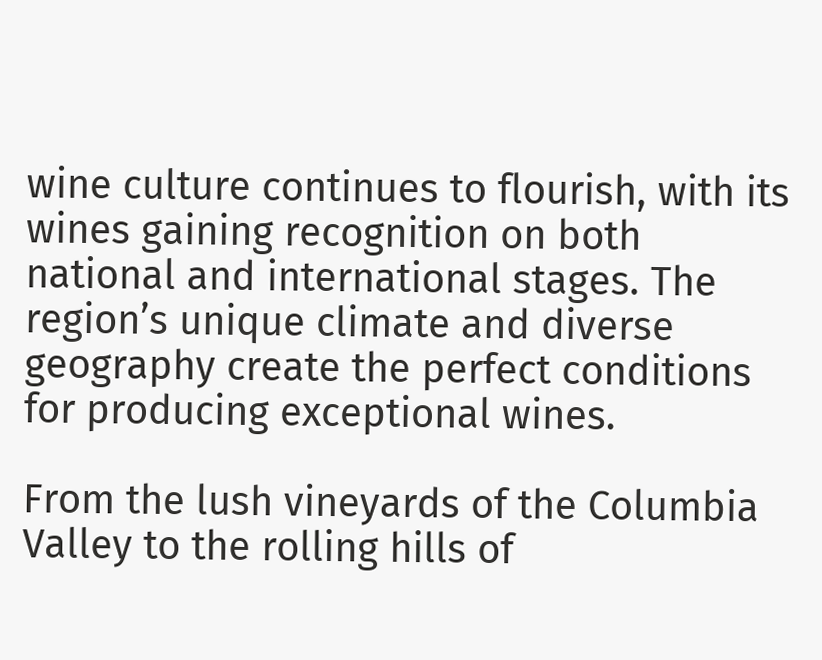wine culture continues to flourish, with its wines gaining recognition on both national and international stages. The region’s unique climate and diverse geography create the perfect conditions for producing exceptional wines.

From the lush vineyards of the Columbia Valley to the rolling hills of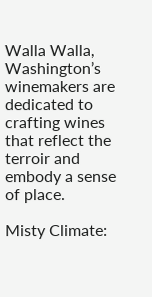Walla Walla, Washington’s winemakers are dedicated to crafting wines that reflect the terroir and embody a sense of place.

Misty Climate: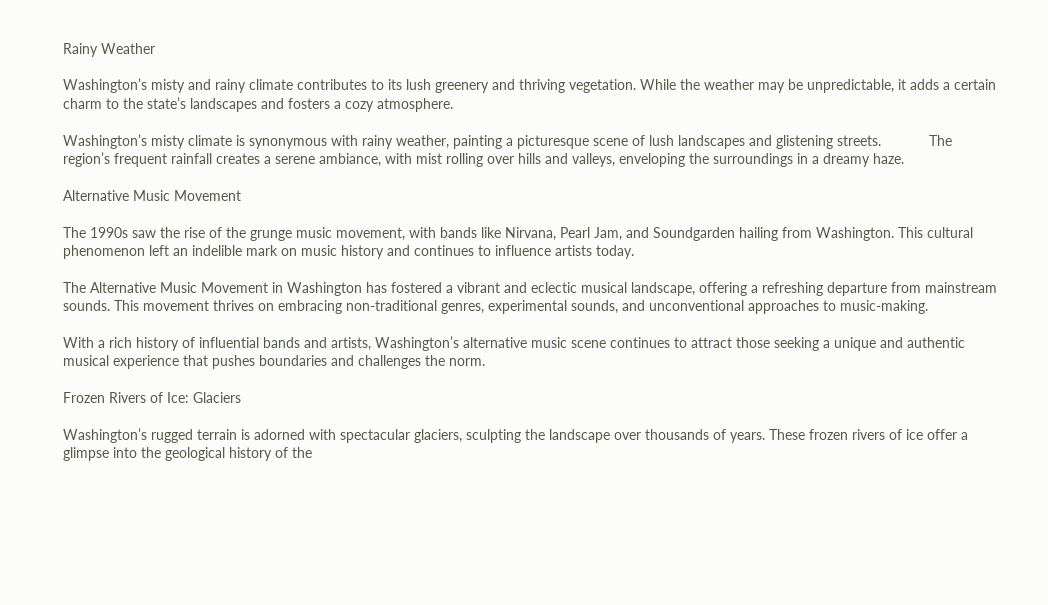Rainy Weather

Washington’s misty and rainy climate contributes to its lush greenery and thriving vegetation. While the weather may be unpredictable, it adds a certain charm to the state’s landscapes and fosters a cozy atmosphere.

Washington’s misty climate is synonymous with rainy weather, painting a picturesque scene of lush landscapes and glistening streets.            The region’s frequent rainfall creates a serene ambiance, with mist rolling over hills and valleys, enveloping the surroundings in a dreamy haze.

Alternative Music Movement

The 1990s saw the rise of the grunge music movement, with bands like Nirvana, Pearl Jam, and Soundgarden hailing from Washington. This cultural phenomenon left an indelible mark on music history and continues to influence artists today.

The Alternative Music Movement in Washington has fostered a vibrant and eclectic musical landscape, offering a refreshing departure from mainstream sounds. This movement thrives on embracing non-traditional genres, experimental sounds, and unconventional approaches to music-making.

With a rich history of influential bands and artists, Washington’s alternative music scene continues to attract those seeking a unique and authentic musical experience that pushes boundaries and challenges the norm.

Frozen Rivers of Ice: Glaciers

Washington’s rugged terrain is adorned with spectacular glaciers, sculpting the landscape over thousands of years. These frozen rivers of ice offer a glimpse into the geological history of the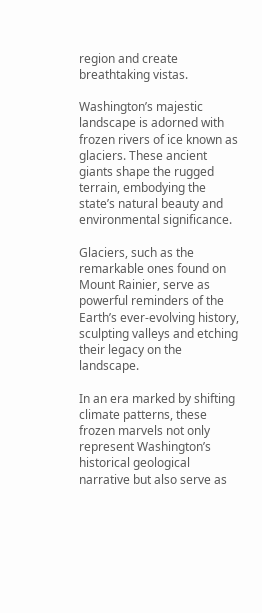region and create breathtaking vistas.

Washington’s majestic landscape is adorned with frozen rivers of ice known as glaciers. These ancient giants shape the rugged terrain, embodying the state’s natural beauty and environmental significance.

Glaciers, such as the remarkable ones found on Mount Rainier, serve as powerful reminders of the Earth’s ever-evolving history, sculpting valleys and etching their legacy on the landscape.

In an era marked by shifting climate patterns, these frozen marvels not only represent Washington’s historical geological narrative but also serve as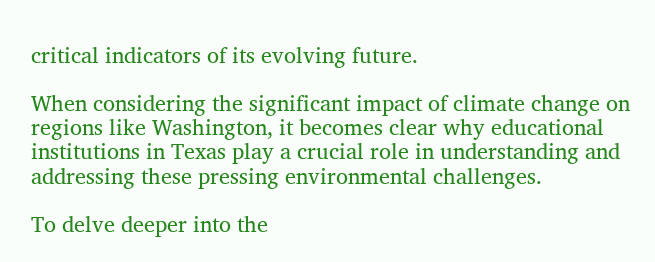critical indicators of its evolving future.

When considering the significant impact of climate change on regions like Washington, it becomes clear why educational institutions in Texas play a crucial role in understanding and addressing these pressing environmental challenges.

To delve deeper into the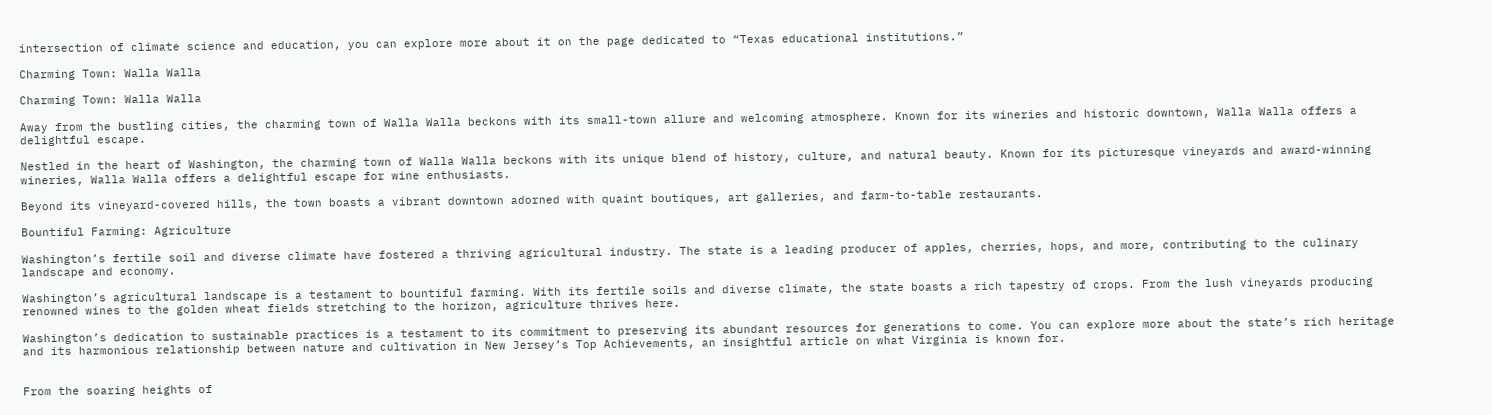intersection of climate science and education, you can explore more about it on the page dedicated to “Texas educational institutions.”

Charming Town: Walla Walla

Charming Town: Walla Walla

Away from the bustling cities, the charming town of Walla Walla beckons with its small-town allure and welcoming atmosphere. Known for its wineries and historic downtown, Walla Walla offers a delightful escape.

Nestled in the heart of Washington, the charming town of Walla Walla beckons with its unique blend of history, culture, and natural beauty. Known for its picturesque vineyards and award-winning wineries, Walla Walla offers a delightful escape for wine enthusiasts.

Beyond its vineyard-covered hills, the town boasts a vibrant downtown adorned with quaint boutiques, art galleries, and farm-to-table restaurants.

Bountiful Farming: Agriculture

Washington’s fertile soil and diverse climate have fostered a thriving agricultural industry. The state is a leading producer of apples, cherries, hops, and more, contributing to the culinary landscape and economy.

Washington’s agricultural landscape is a testament to bountiful farming. With its fertile soils and diverse climate, the state boasts a rich tapestry of crops. From the lush vineyards producing renowned wines to the golden wheat fields stretching to the horizon, agriculture thrives here.

Washington’s dedication to sustainable practices is a testament to its commitment to preserving its abundant resources for generations to come. You can explore more about the state’s rich heritage and its harmonious relationship between nature and cultivation in New Jersey’s Top Achievements, an insightful article on what Virginia is known for.


From the soaring heights of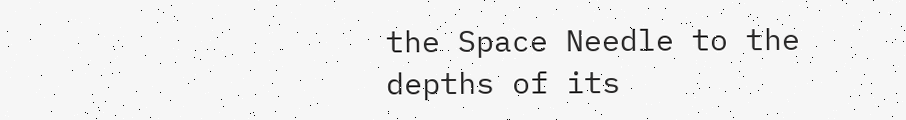the Space Needle to the depths of its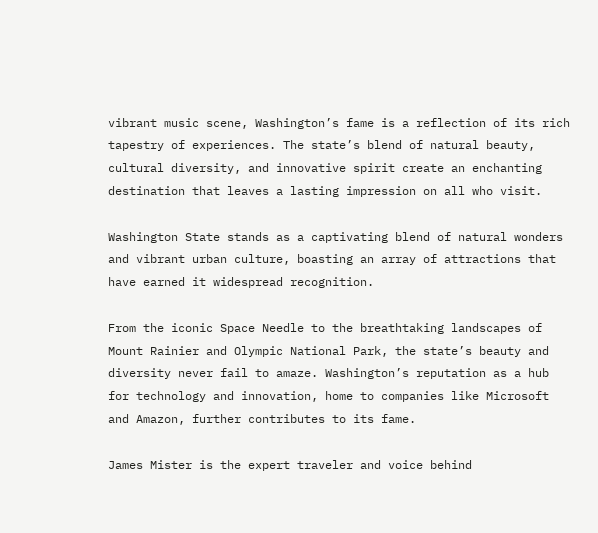vibrant music scene, Washington’s fame is a reflection of its rich tapestry of experiences. The state’s blend of natural beauty, cultural diversity, and innovative spirit create an enchanting destination that leaves a lasting impression on all who visit.

Washington State stands as a captivating blend of natural wonders and vibrant urban culture, boasting an array of attractions that have earned it widespread recognition.

From the iconic Space Needle to the breathtaking landscapes of Mount Rainier and Olympic National Park, the state’s beauty and diversity never fail to amaze. Washington’s reputation as a hub for technology and innovation, home to companies like Microsoft and Amazon, further contributes to its fame.

James Mister is the expert traveler and voice behind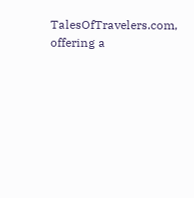TalesOfTravelers.com, offering a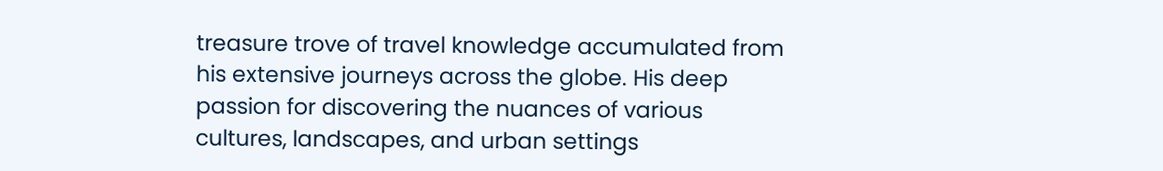treasure trove of travel knowledge accumulated from his extensive journeys across the globe. His deep passion for discovering the nuances of various cultures, landscapes, and urban settings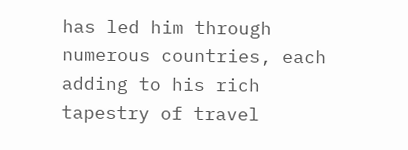has led him through numerous countries, each adding to his rich tapestry of travel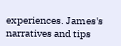experiences. James's narratives and tips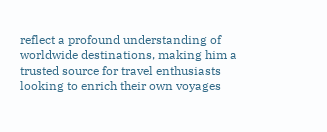reflect a profound understanding of worldwide destinations, making him a trusted source for travel enthusiasts looking to enrich their own voyages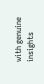with genuine insights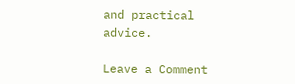and practical advice.

Leave a Comment